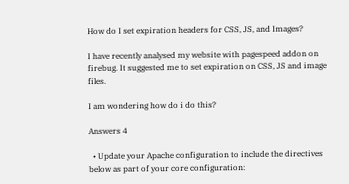How do I set expiration headers for CSS, JS, and Images?

I have recently analysed my website with pagespeed addon on firebug. It suggested me to set expiration on CSS, JS and image files.

I am wondering how do i do this?

Answers 4

  • Update your Apache configuration to include the directives below as part of your core configuration: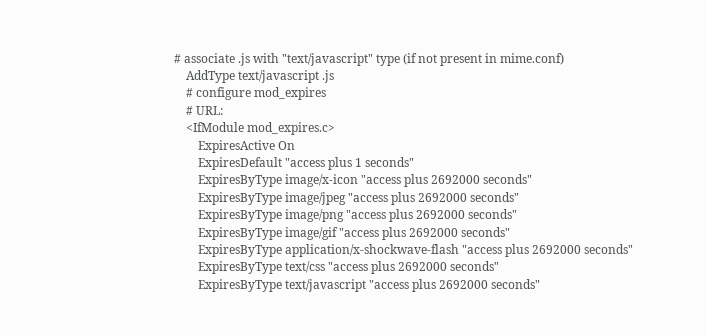# associate .js with "text/javascript" type (if not present in mime.conf)
    AddType text/javascript .js
    # configure mod_expires
    # URL:
    <IfModule mod_expires.c>
        ExpiresActive On
        ExpiresDefault "access plus 1 seconds"
        ExpiresByType image/x-icon "access plus 2692000 seconds"
        ExpiresByType image/jpeg "access plus 2692000 seconds"
        ExpiresByType image/png "access plus 2692000 seconds"
        ExpiresByType image/gif "access plus 2692000 seconds"
        ExpiresByType application/x-shockwave-flash "access plus 2692000 seconds"
        ExpiresByType text/css "access plus 2692000 seconds"
        ExpiresByType text/javascript "access plus 2692000 seconds"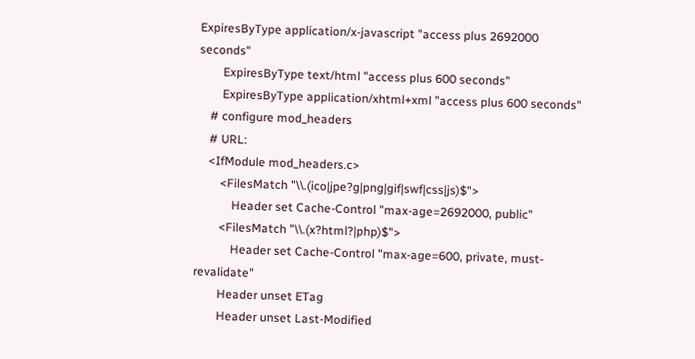ExpiresByType application/x-javascript "access plus 2692000 seconds"
        ExpiresByType text/html "access plus 600 seconds"
        ExpiresByType application/xhtml+xml "access plus 600 seconds"
    # configure mod_headers
    # URL:
    <IfModule mod_headers.c>
        <FilesMatch "\\.(ico|jpe?g|png|gif|swf|css|js)$">
            Header set Cache-Control "max-age=2692000, public"
        <FilesMatch "\\.(x?html?|php)$">
            Header set Cache-Control "max-age=600, private, must-revalidate"
        Header unset ETag
        Header unset Last-Modified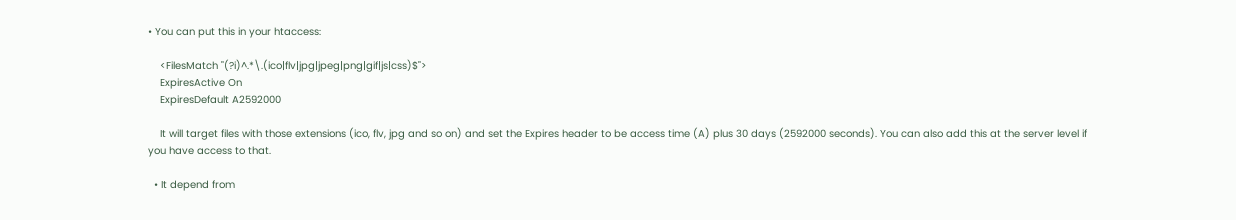• You can put this in your htaccess:

    <FilesMatch "(?i)^.*\.(ico|flv|jpg|jpeg|png|gif|js|css)$">
    ExpiresActive On
    ExpiresDefault A2592000

    It will target files with those extensions (ico, flv, jpg and so on) and set the Expires header to be access time (A) plus 30 days (2592000 seconds). You can also add this at the server level if you have access to that.

  • It depend from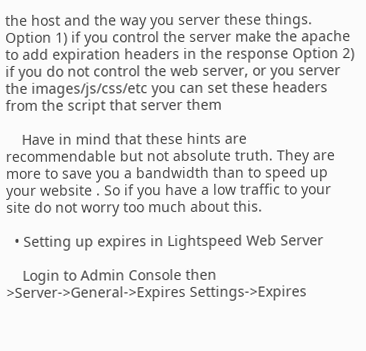the host and the way you server these things. Option 1) if you control the server make the apache to add expiration headers in the response Option 2) if you do not control the web server, or you server the images/js/css/etc you can set these headers from the script that server them

    Have in mind that these hints are recommendable but not absolute truth. They are more to save you a bandwidth than to speed up your website . So if you have a low traffic to your site do not worry too much about this.

  • Setting up expires in Lightspeed Web Server

    Login to Admin Console then >Server->General->Expires Settings->Expires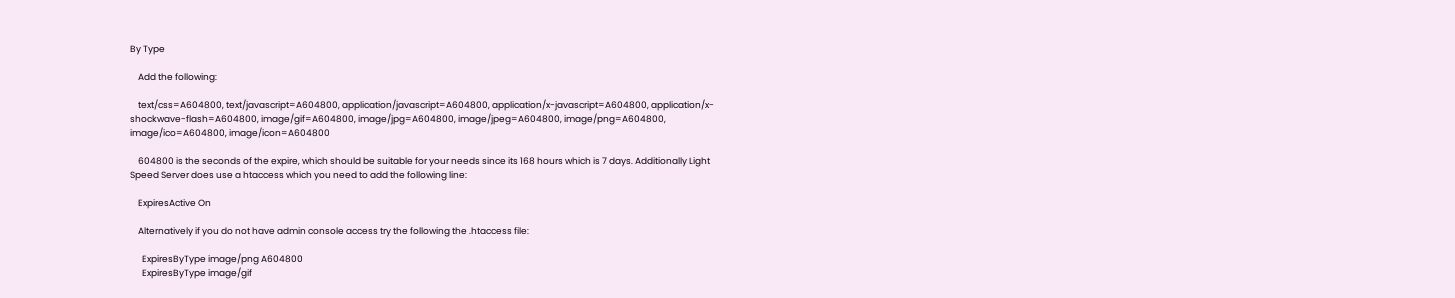By Type

    Add the following:

    text/css=A604800, text/javascript=A604800, application/javascript=A604800, application/x-javascript=A604800, application/x-shockwave-flash=A604800, image/gif=A604800, image/jpg=A604800, image/jpeg=A604800, image/png=A604800, image/ico=A604800, image/icon=A604800

    604800 is the seconds of the expire, which should be suitable for your needs since its 168 hours which is 7 days. Additionally Light Speed Server does use a htaccess which you need to add the following line:

    ExpiresActive On

    Alternatively if you do not have admin console access try the following the .htaccess file:

      ExpiresByType image/png A604800
      ExpiresByType image/gif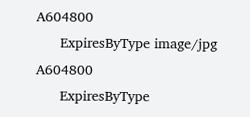A604800
      ExpiresByType image/jpg A604800
      ExpiresByType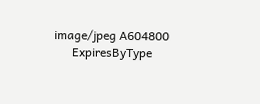image/jpeg A604800
      ExpiresByType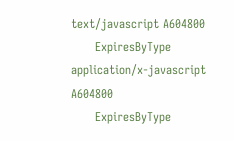text/javascript A604800
      ExpiresByType application/x-javascript A604800
      ExpiresByType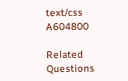text/css A604800

Related Questions